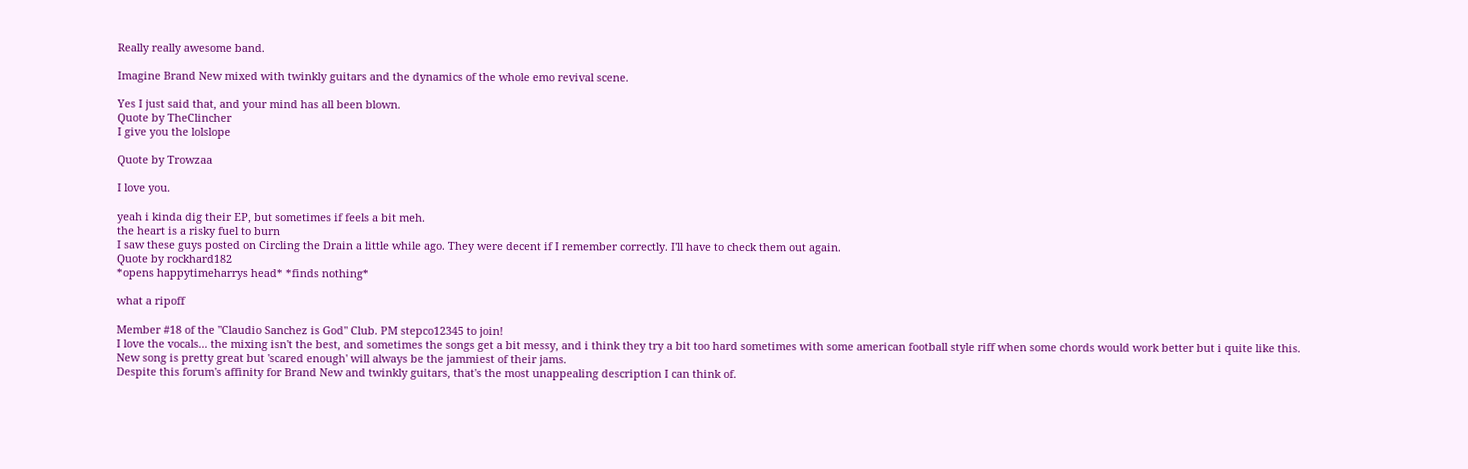Really really awesome band.

Imagine Brand New mixed with twinkly guitars and the dynamics of the whole emo revival scene.

Yes I just said that, and your mind has all been blown.
Quote by TheClincher
I give you the lolslope

Quote by Trowzaa

I love you.

yeah i kinda dig their EP, but sometimes if feels a bit meh.
the heart is a risky fuel to burn
I saw these guys posted on Circling the Drain a little while ago. They were decent if I remember correctly. I'll have to check them out again.
Quote by rockhard182
*opens happytimeharrys head* *finds nothing*

what a ripoff

Member #18 of the "Claudio Sanchez is God" Club. PM stepco12345 to join!
I love the vocals... the mixing isn't the best, and sometimes the songs get a bit messy, and i think they try a bit too hard sometimes with some american football style riff when some chords would work better but i quite like this.
New song is pretty great but 'scared enough' will always be the jammiest of their jams.
Despite this forum's affinity for Brand New and twinkly guitars, that's the most unappealing description I can think of.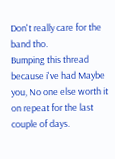Don't really care for the band tho.
Bumping this thread because i've had Maybe you, No one else worth it on repeat for the last couple of days.